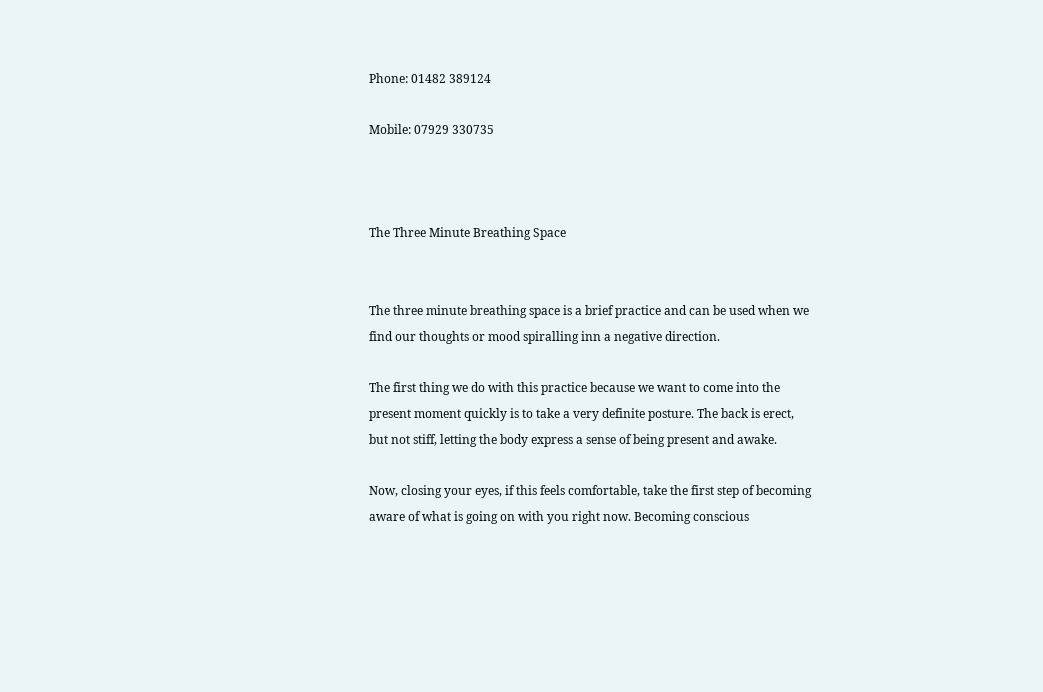Phone: 01482 389124

Mobile: 07929 330735



The Three Minute Breathing Space


The three minute breathing space is a brief practice and can be used when we find our thoughts or mood spiralling inn a negative direction.

The first thing we do with this practice because we want to come into the present moment quickly is to take a very definite posture. The back is erect, but not stiff, letting the body express a sense of being present and awake.

Now, closing your eyes, if this feels comfortable, take the first step of becoming aware of what is going on with you right now. Becoming conscious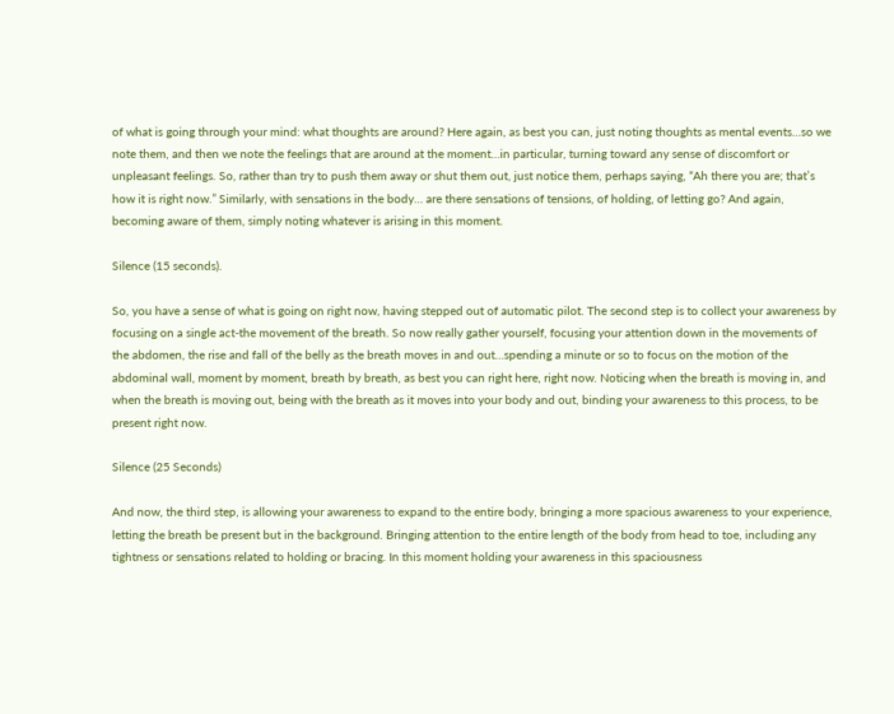of what is going through your mind: what thoughts are around? Here again, as best you can, just noting thoughts as mental events…so we note them, and then we note the feelings that are around at the moment…in particular, turning toward any sense of discomfort or unpleasant feelings. So, rather than try to push them away or shut them out, just notice them, perhaps saying, “Ah there you are; that’s how it is right now.” Similarly, with sensations in the body… are there sensations of tensions, of holding, of letting go? And again, becoming aware of them, simply noting whatever is arising in this moment.

Silence (15 seconds).

So, you have a sense of what is going on right now, having stepped out of automatic pilot. The second step is to collect your awareness by focusing on a single act-the movement of the breath. So now really gather yourself, focusing your attention down in the movements of the abdomen, the rise and fall of the belly as the breath moves in and out…spending a minute or so to focus on the motion of the abdominal wall, moment by moment, breath by breath, as best you can right here, right now. Noticing when the breath is moving in, and when the breath is moving out, being with the breath as it moves into your body and out, binding your awareness to this process, to be present right now.

Silence (25 Seconds)

And now, the third step, is allowing your awareness to expand to the entire body, bringing a more spacious awareness to your experience, letting the breath be present but in the background. Bringing attention to the entire length of the body from head to toe, including any tightness or sensations related to holding or bracing. In this moment holding your awareness in this spaciousness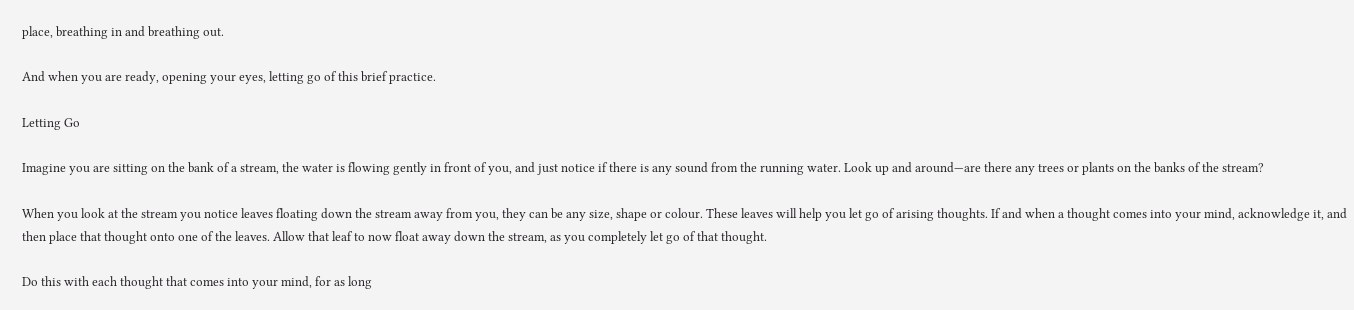place, breathing in and breathing out.

And when you are ready, opening your eyes, letting go of this brief practice.

Letting Go

Imagine you are sitting on the bank of a stream, the water is flowing gently in front of you, and just notice if there is any sound from the running water. Look up and around—are there any trees or plants on the banks of the stream?

When you look at the stream you notice leaves floating down the stream away from you, they can be any size, shape or colour. These leaves will help you let go of arising thoughts. If and when a thought comes into your mind, acknowledge it, and then place that thought onto one of the leaves. Allow that leaf to now float away down the stream, as you completely let go of that thought.

Do this with each thought that comes into your mind, for as long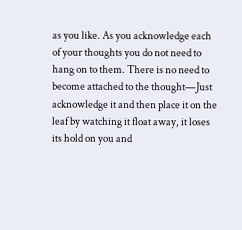as you like. As you acknowledge each of your thoughts you do not need to hang on to them. There is no need to become attached to the thought—Just acknowledge it and then place it on the leaf by watching it float away, it loses its hold on you and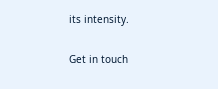its intensity.

Get in touch